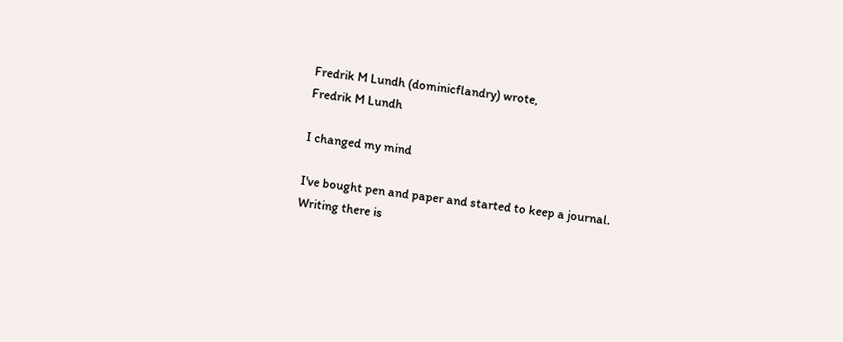Fredrik M Lundh (dominicflandry) wrote,
Fredrik M Lundh

I changed my mind

I've bought pen and paper and started to keep a journal.
Writing there is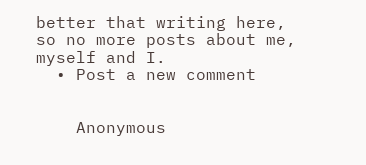better that writing here, so no more posts about me, myself and I.
  • Post a new comment


    Anonymous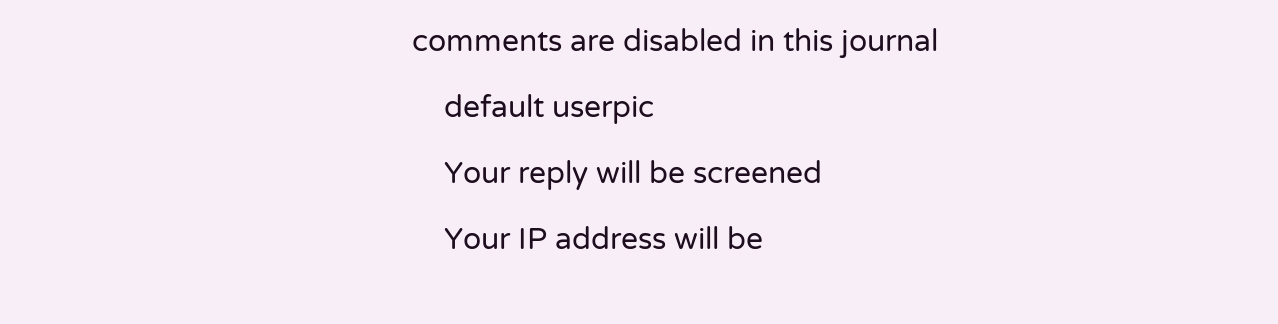comments are disabled in this journal

    default userpic

    Your reply will be screened

    Your IP address will be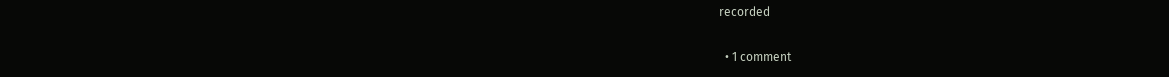recorded

  • 1 comment